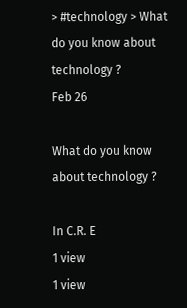> #technology > What do you know about technology ?
Feb 26

What do you know about technology ?

In C.R. E
1 view
1 view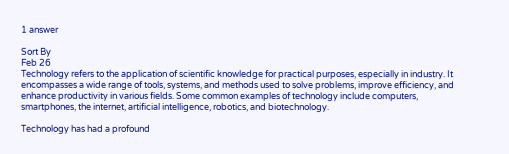1 answer

Sort By
Feb 26
Technology refers to the application of scientific knowledge for practical purposes, especially in industry. It encompasses a wide range of tools, systems, and methods used to solve problems, improve efficiency, and enhance productivity in various fields. Some common examples of technology include computers, smartphones, the internet, artificial intelligence, robotics, and biotechnology.

Technology has had a profound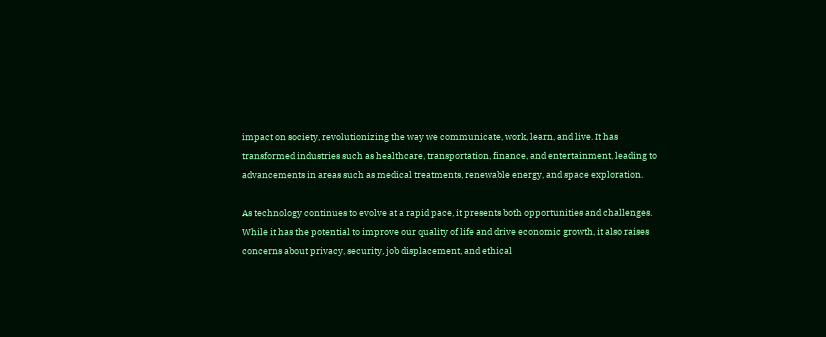impact on society, revolutionizing the way we communicate, work, learn, and live. It has transformed industries such as healthcare, transportation, finance, and entertainment, leading to advancements in areas such as medical treatments, renewable energy, and space exploration.

As technology continues to evolve at a rapid pace, it presents both opportunities and challenges. While it has the potential to improve our quality of life and drive economic growth, it also raises concerns about privacy, security, job displacement, and ethical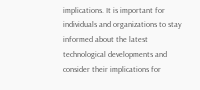implications. It is important for individuals and organizations to stay informed about the latest technological developments and consider their implications for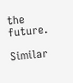the future.

Similar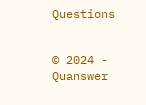Questions


© 2024 - Quanswer